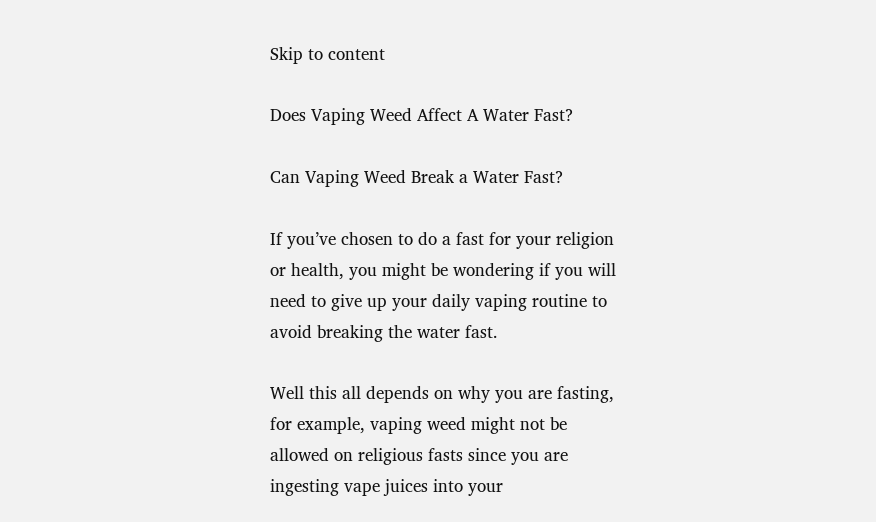Skip to content

Does Vaping Weed Affect A Water Fast?

Can Vaping Weed Break a Water Fast?

If you’ve chosen to do a fast for your religion or health, you might be wondering if you will need to give up your daily vaping routine to avoid breaking the water fast.

Well this all depends on why you are fasting, for example, vaping weed might not be allowed on religious fasts since you are ingesting vape juices into your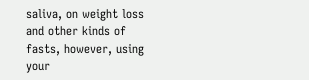saliva, on weight loss and other kinds of fasts, however, using your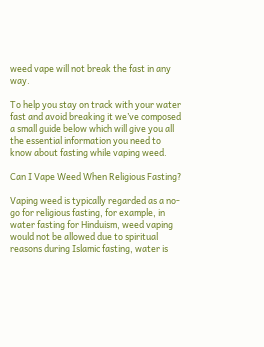weed vape will not break the fast in any way.

To help you stay on track with your water fast and avoid breaking it we’ve composed a small guide below which will give you all the essential information you need to know about fasting while vaping weed.

Can I Vape Weed When Religious Fasting?

Vaping weed is typically regarded as a no-go for religious fasting, for example, in water fasting for Hinduism, weed vaping would not be allowed due to spiritual reasons during Islamic fasting, water is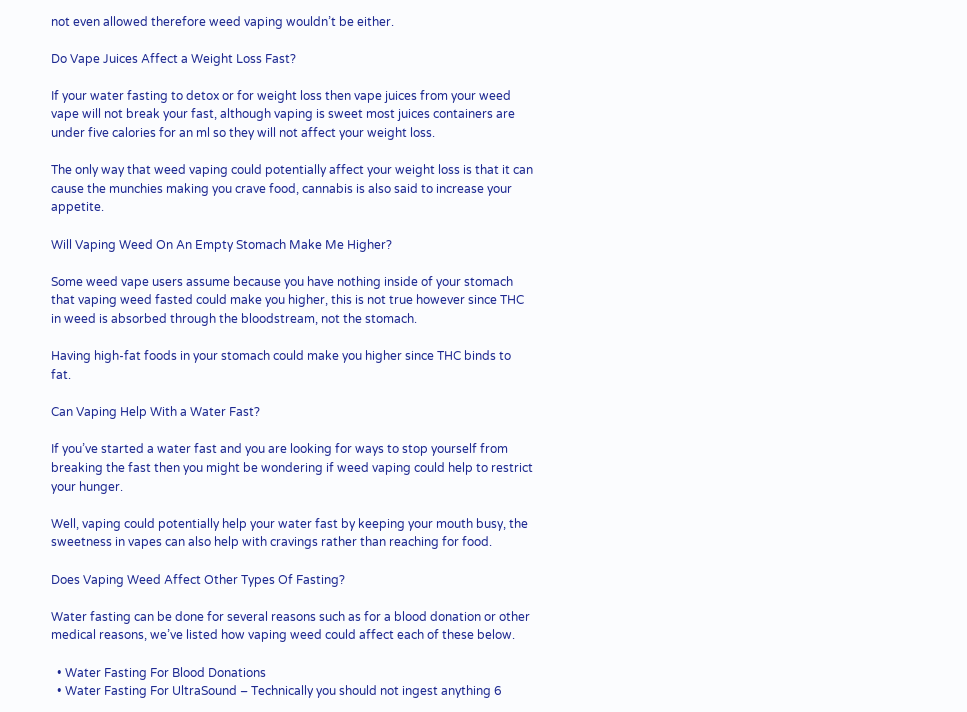not even allowed therefore weed vaping wouldn’t be either.

Do Vape Juices Affect a Weight Loss Fast?

If your water fasting to detox or for weight loss then vape juices from your weed vape will not break your fast, although vaping is sweet most juices containers are under five calories for an ml so they will not affect your weight loss.

The only way that weed vaping could potentially affect your weight loss is that it can cause the munchies making you crave food, cannabis is also said to increase your appetite.

Will Vaping Weed On An Empty Stomach Make Me Higher?

Some weed vape users assume because you have nothing inside of your stomach that vaping weed fasted could make you higher, this is not true however since THC in weed is absorbed through the bloodstream, not the stomach.

Having high-fat foods in your stomach could make you higher since THC binds to fat.

Can Vaping Help With a Water Fast?

If you’ve started a water fast and you are looking for ways to stop yourself from breaking the fast then you might be wondering if weed vaping could help to restrict your hunger.

Well, vaping could potentially help your water fast by keeping your mouth busy, the sweetness in vapes can also help with cravings rather than reaching for food.

Does Vaping Weed Affect Other Types Of Fasting?

Water fasting can be done for several reasons such as for a blood donation or other medical reasons, we’ve listed how vaping weed could affect each of these below.

  • Water Fasting For Blood Donations
  • Water Fasting For UltraSound – Technically you should not ingest anything 6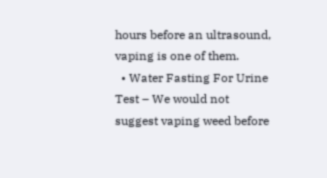hours before an ultrasound, vaping is one of them.
  • Water Fasting For Urine Test – We would not suggest vaping weed before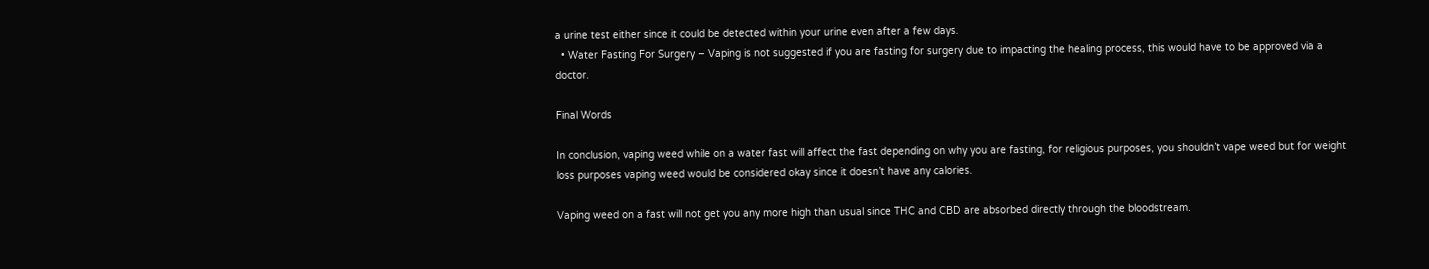a urine test either since it could be detected within your urine even after a few days.
  • Water Fasting For Surgery – Vaping is not suggested if you are fasting for surgery due to impacting the healing process, this would have to be approved via a doctor.

Final Words

In conclusion, vaping weed while on a water fast will affect the fast depending on why you are fasting, for religious purposes, you shouldn’t vape weed but for weight loss purposes vaping weed would be considered okay since it doesn’t have any calories.

Vaping weed on a fast will not get you any more high than usual since THC and CBD are absorbed directly through the bloodstream.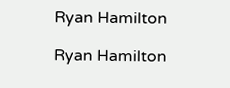Ryan Hamilton

Ryan Hamilton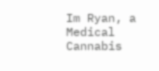Im Ryan, a Medical Cannabis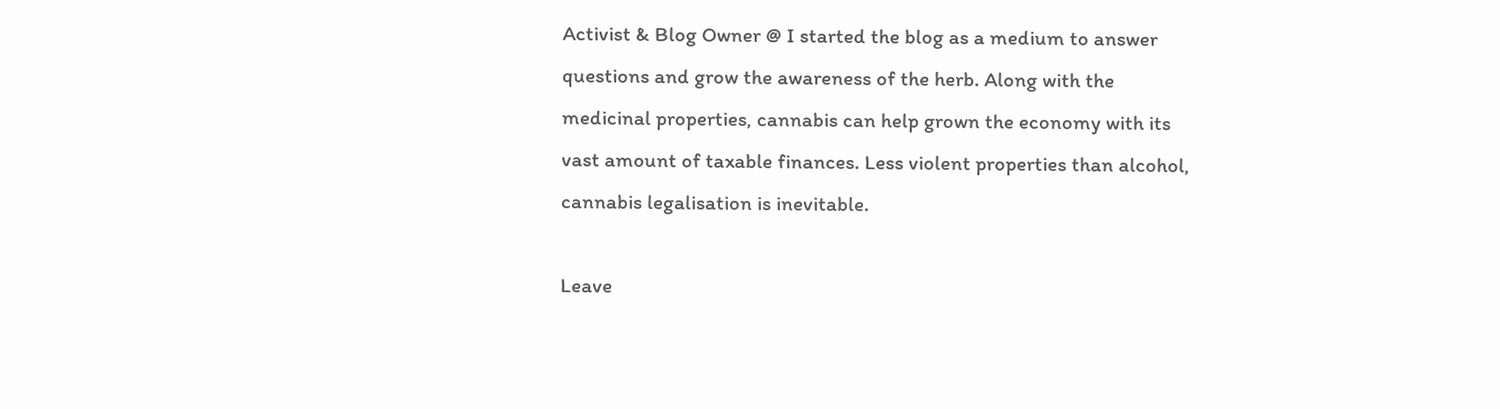Activist & Blog Owner @ I started the blog as a medium to answer questions and grow the awareness of the herb. Along with the medicinal properties, cannabis can help grown the economy with its vast amount of taxable finances. Less violent properties than alcohol, cannabis legalisation is inevitable.

Leave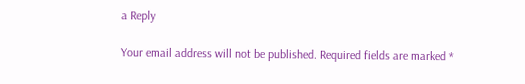a Reply

Your email address will not be published. Required fields are marked *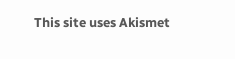This site uses Akismet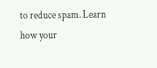to reduce spam. Learn how your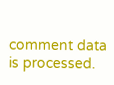comment data is processed.